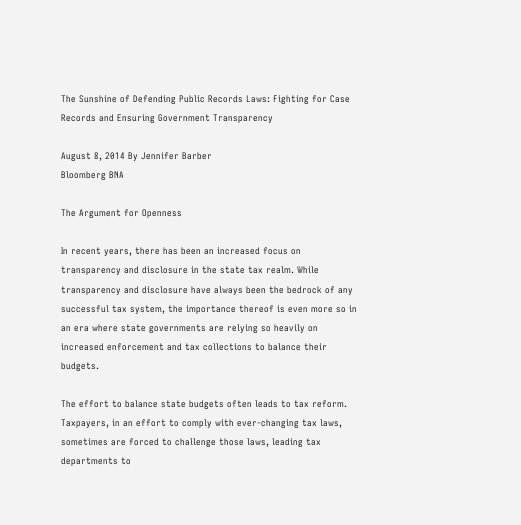The Sunshine of Defending Public Records Laws: Fighting for Case Records and Ensuring Government Transparency

August 8, 2014 By Jennifer Barber
Bloomberg BNA

The Argument for Openness

In recent years, there has been an increased focus on transparency and disclosure in the state tax realm. While transparency and disclosure have always been the bedrock of any successful tax system, the importance thereof is even more so in an era where state governments are relying so heavily on increased enforcement and tax collections to balance their budgets.

The effort to balance state budgets often leads to tax reform. Taxpayers, in an effort to comply with ever-changing tax laws, sometimes are forced to challenge those laws, leading tax departments to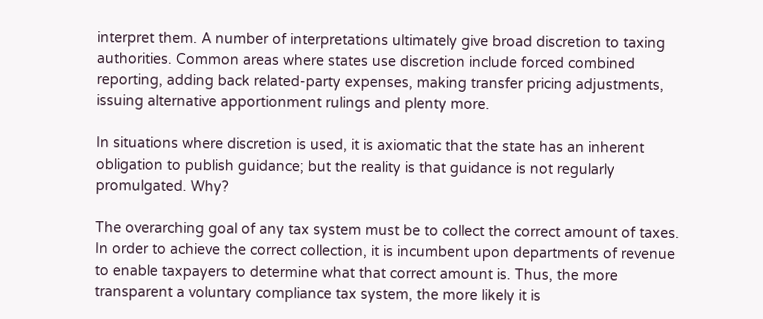interpret them. A number of interpretations ultimately give broad discretion to taxing authorities. Common areas where states use discretion include forced combined reporting, adding back related-party expenses, making transfer pricing adjustments, issuing alternative apportionment rulings and plenty more.

In situations where discretion is used, it is axiomatic that the state has an inherent obligation to publish guidance; but the reality is that guidance is not regularly promulgated. Why?

The overarching goal of any tax system must be to collect the correct amount of taxes. In order to achieve the correct collection, it is incumbent upon departments of revenue to enable taxpayers to determine what that correct amount is. Thus, the more transparent a voluntary compliance tax system, the more likely it is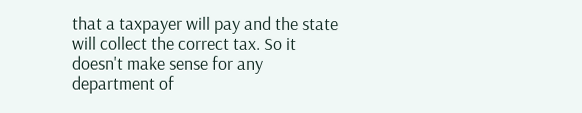that a taxpayer will pay and the state will collect the correct tax. So it doesn't make sense for any department of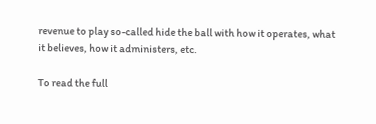revenue to play so-called hide the ball with how it operates, what it believes, how it administers, etc.

To read the full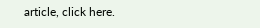article, click here.